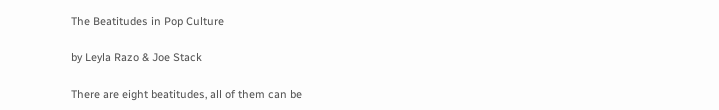The Beatitudes in Pop Culture

by Leyla Razo & Joe Stack

There are eight beatitudes, all of them can be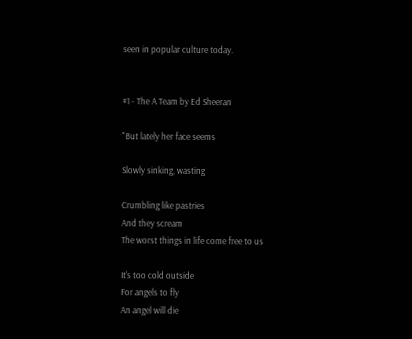seen in popular culture today.


#1 - The A Team by Ed Sheeran

"But lately her face seems

Slowly sinking, wasting

Crumbling like pastries
And they scream
The worst things in life come free to us

It's too cold outside
For angels to fly
An angel will die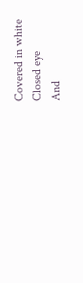Covered in white
Closed eye
And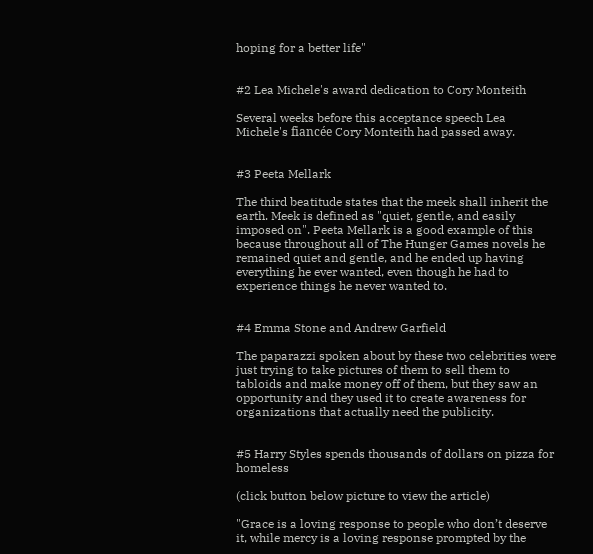hoping for a better life"


#2 Lea Michele's award dedication to Cory Monteith

Several weeks before this acceptance speech Lea Michele's fiancée Cory Monteith had passed away.


#3 Peeta Mellark

The third beatitude states that the meek shall inherit the earth. Meek is defined as "quiet, gentle, and easily imposed on". Peeta Mellark is a good example of this because throughout all of The Hunger Games novels he remained quiet and gentle, and he ended up having everything he ever wanted, even though he had to experience things he never wanted to.


#4 Emma Stone and Andrew Garfield

The paparazzi spoken about by these two celebrities were just trying to take pictures of them to sell them to tabloids and make money off of them, but they saw an opportunity and they used it to create awareness for organizations that actually need the publicity.


#5 Harry Styles spends thousands of dollars on pizza for homeless

(click button below picture to view the article)

"Grace is a loving response to people who don’t deserve it, while mercy is a loving response prompted by the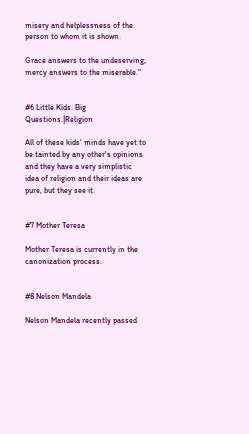misery and helplessness of the person to whom it is shown.

Grace answers to the undeserving; mercy answers to the miserable."


#6 Little Kids. Big Questions.|Religion

All of these kids' minds have yet to be tainted by any other's opinions and they have a very simplistic idea of religion and their ideas are pure, but they see it.


#7 Mother Teresa

Mother Teresa is currently in the canonization process.


#8 Nelson Mandela

Nelson Mandela recently passed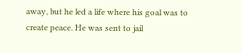away, but he led a life where his goal was to create peace. He was sent to jail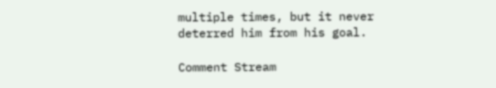multiple times, but it never deterred him from his goal.

Comment Stream